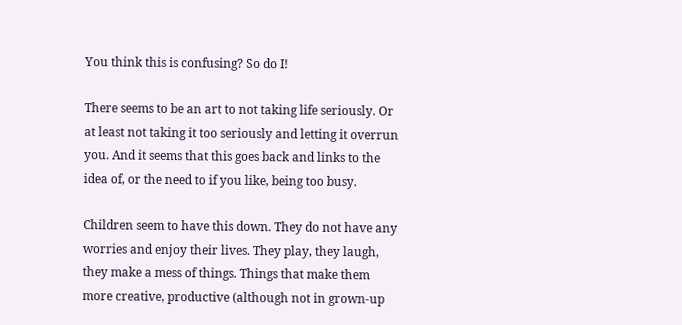You think this is confusing? So do I!

There seems to be an art to not taking life seriously. Or at least not taking it too seriously and letting it overrun you. And it seems that this goes back and links to the idea of, or the need to if you like, being too busy.

Children seem to have this down. They do not have any worries and enjoy their lives. They play, they laugh, they make a mess of things. Things that make them more creative, productive (although not in grown-up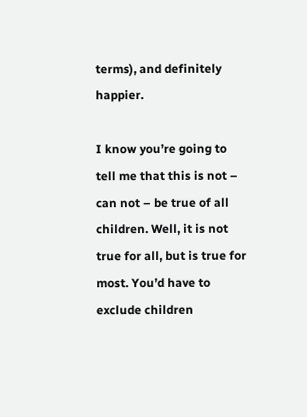terms), and definitely happier.

I know you’re going to tell me that this is not – can not – be true of all children. Well, it is not true for all, but is true for most. You’d have to exclude children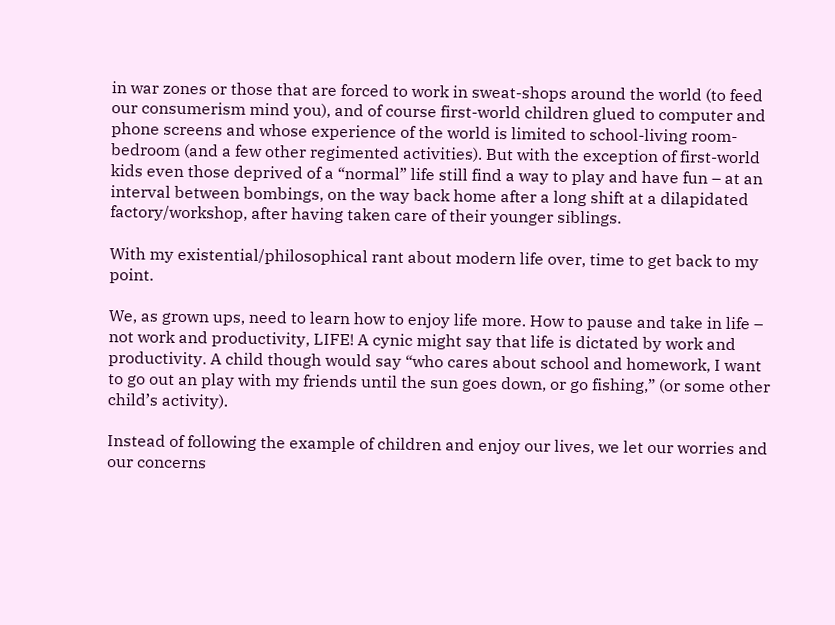in war zones or those that are forced to work in sweat-shops around the world (to feed our consumerism mind you), and of course first-world children glued to computer and phone screens and whose experience of the world is limited to school-living room-bedroom (and a few other regimented activities). But with the exception of first-world kids even those deprived of a “normal” life still find a way to play and have fun – at an interval between bombings, on the way back home after a long shift at a dilapidated factory/workshop, after having taken care of their younger siblings.

With my existential/philosophical rant about modern life over, time to get back to my point.

We, as grown ups, need to learn how to enjoy life more. How to pause and take in life – not work and productivity, LIFE! A cynic might say that life is dictated by work and productivity. A child though would say “who cares about school and homework, I want to go out an play with my friends until the sun goes down, or go fishing,” (or some other child’s activity).

Instead of following the example of children and enjoy our lives, we let our worries and our concerns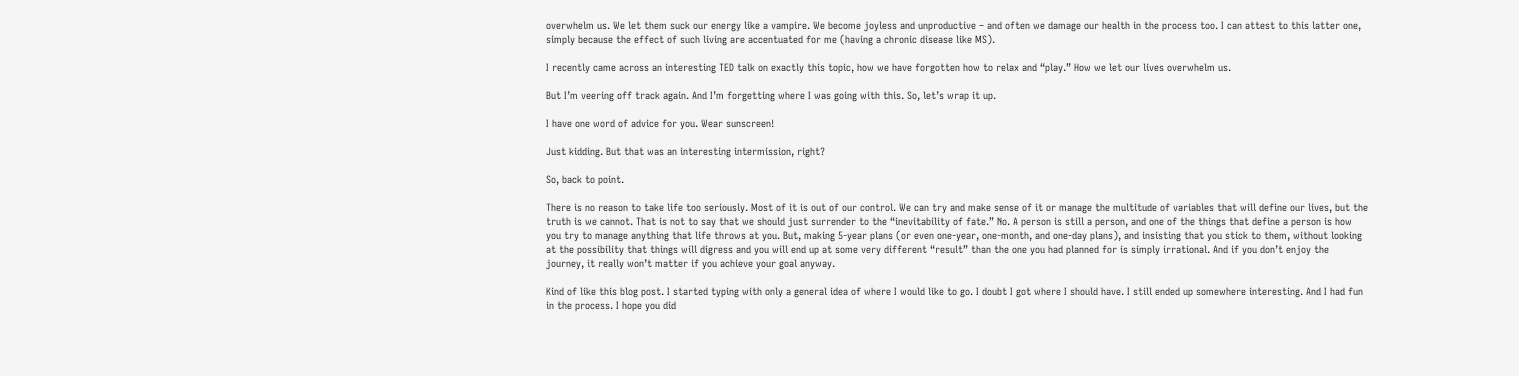overwhelm us. We let them suck our energy like a vampire. We become joyless and unproductive – and often we damage our health in the process too. I can attest to this latter one, simply because the effect of such living are accentuated for me (having a chronic disease like MS).

I recently came across an interesting TED talk on exactly this topic, how we have forgotten how to relax and “play.” How we let our lives overwhelm us.

But I’m veering off track again. And I’m forgetting where I was going with this. So, let’s wrap it up.

I have one word of advice for you. Wear sunscreen!

Just kidding. But that was an interesting intermission, right?

So, back to point.

There is no reason to take life too seriously. Most of it is out of our control. We can try and make sense of it or manage the multitude of variables that will define our lives, but the truth is we cannot. That is not to say that we should just surrender to the “inevitability of fate.” No. A person is still a person, and one of the things that define a person is how you try to manage anything that life throws at you. But, making 5-year plans (or even one-year, one-month, and one-day plans), and insisting that you stick to them, without looking at the possibility that things will digress and you will end up at some very different “result” than the one you had planned for is simply irrational. And if you don’t enjoy the journey, it really won’t matter if you achieve your goal anyway.

Kind of like this blog post. I started typing with only a general idea of where I would like to go. I doubt I got where I should have. I still ended up somewhere interesting. And I had fun in the process. I hope you did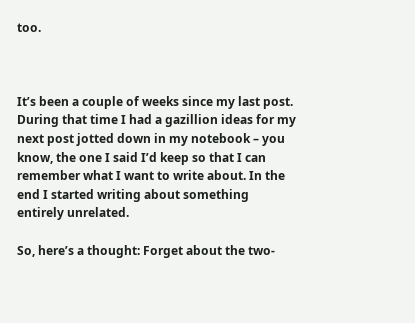too.



It’s been a couple of weeks since my last post. During that time I had a gazillion ideas for my next post jotted down in my notebook – you know, the one I said I’d keep so that I can remember what I want to write about. In the end I started writing about something entirely unrelated.

So, here’s a thought: Forget about the two-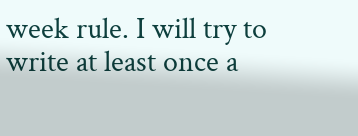week rule. I will try to write at least once a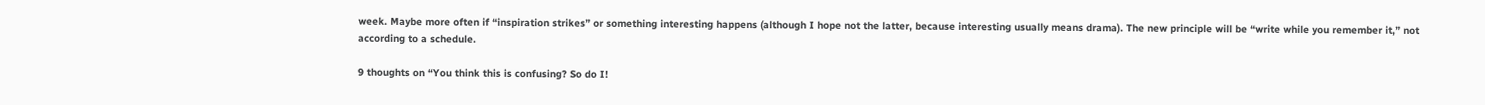week. Maybe more often if “inspiration strikes” or something interesting happens (although I hope not the latter, because interesting usually means drama). The new principle will be “write while you remember it,” not according to a schedule.

9 thoughts on “You think this is confusing? So do I!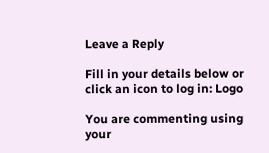Leave a Reply

Fill in your details below or click an icon to log in: Logo

You are commenting using your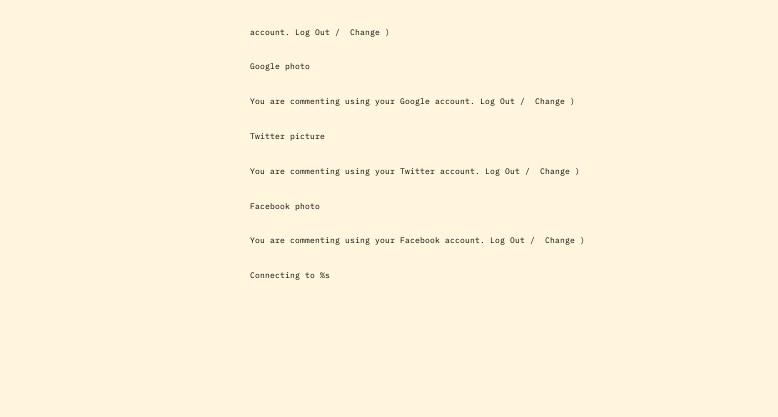account. Log Out /  Change )

Google photo

You are commenting using your Google account. Log Out /  Change )

Twitter picture

You are commenting using your Twitter account. Log Out /  Change )

Facebook photo

You are commenting using your Facebook account. Log Out /  Change )

Connecting to %s